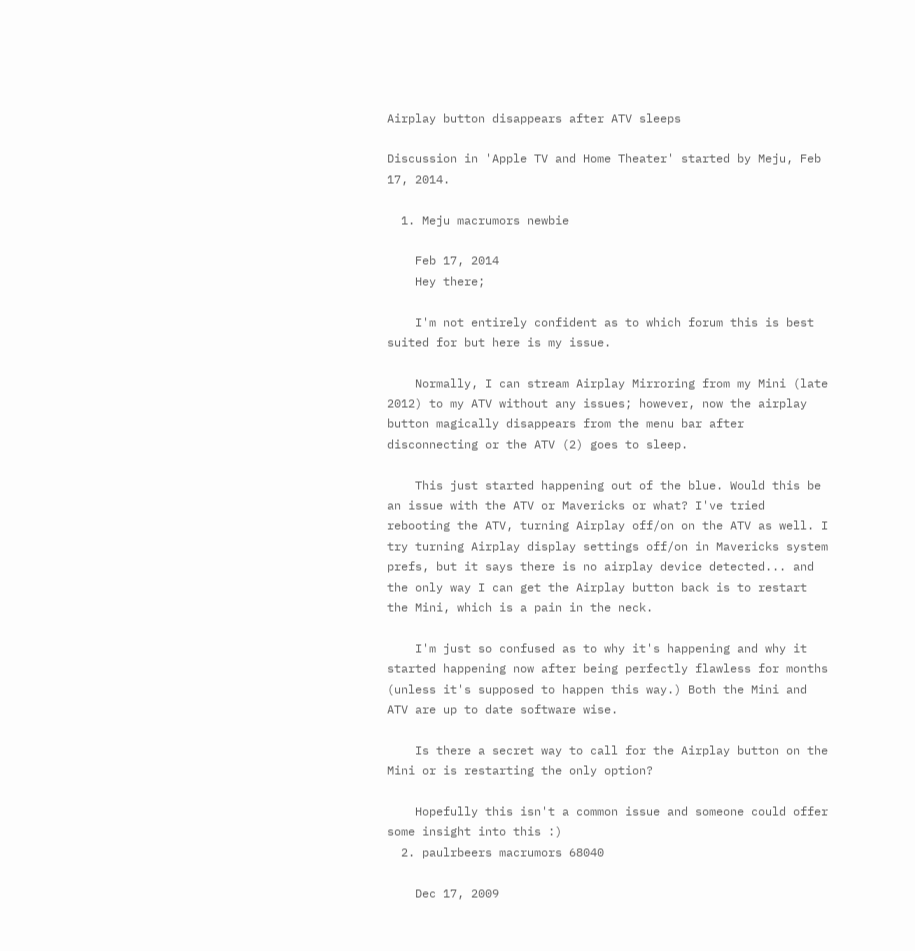Airplay button disappears after ATV sleeps

Discussion in 'Apple TV and Home Theater' started by Meju, Feb 17, 2014.

  1. Meju macrumors newbie

    Feb 17, 2014
    Hey there;

    I'm not entirely confident as to which forum this is best suited for but here is my issue.

    Normally, I can stream Airplay Mirroring from my Mini (late 2012) to my ATV without any issues; however, now the airplay button magically disappears from the menu bar after disconnecting or the ATV (2) goes to sleep.

    This just started happening out of the blue. Would this be an issue with the ATV or Mavericks or what? I've tried rebooting the ATV, turning Airplay off/on on the ATV as well. I try turning Airplay display settings off/on in Mavericks system prefs, but it says there is no airplay device detected... and the only way I can get the Airplay button back is to restart the Mini, which is a pain in the neck.

    I'm just so confused as to why it's happening and why it started happening now after being perfectly flawless for months (unless it's supposed to happen this way.) Both the Mini and ATV are up to date software wise.

    Is there a secret way to call for the Airplay button on the Mini or is restarting the only option?

    Hopefully this isn't a common issue and someone could offer some insight into this :)
  2. paulrbeers macrumors 68040

    Dec 17, 2009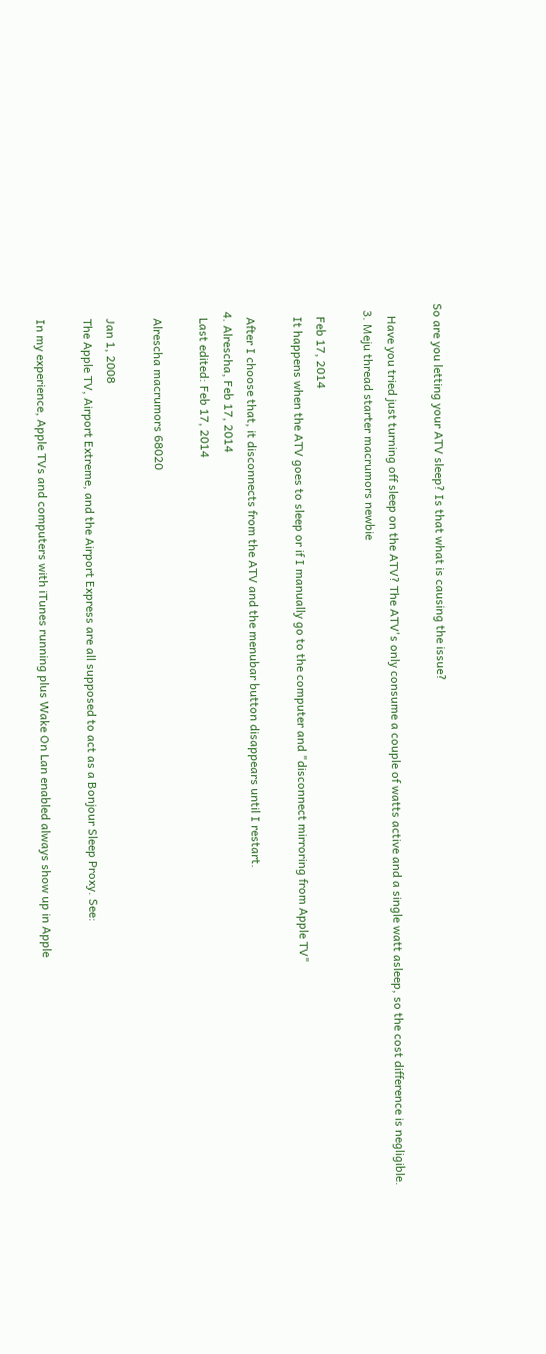So are you letting your ATV sleep? Is that what is causing the issue?

    Have you tried just turning off sleep on the ATV? The ATV's only consume a couple of watts active and a single watt asleep, so the cost difference is negligible.
  3. Meju thread starter macrumors newbie

    Feb 17, 2014
    It happens when the ATV goes to sleep or if I manually go to the computer and "disconnect mirroring from Apple TV"

    After I choose that, it disconnects from the ATV and the menubar button disappears until I restart.
  4. Alrescha, Feb 17, 2014
    Last edited: Feb 17, 2014

    Alrescha macrumors 68020

    Jan 1, 2008
    The Apple TV, Airport Extreme, and the Airport Express are all supposed to act as a Bonjour Sleep Proxy. See:

    In my experience, Apple TVs and computers with iTunes running plus Wake On Lan enabled always show up in Apple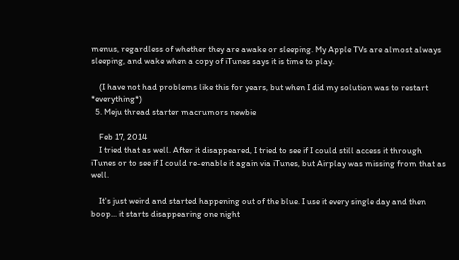menus, regardless of whether they are awake or sleeping. My Apple TVs are almost always sleeping, and wake when a copy of iTunes says it is time to play.

    (I have not had problems like this for years, but when I did my solution was to restart *everything*)
  5. Meju thread starter macrumors newbie

    Feb 17, 2014
    I tried that as well. After it disappeared, I tried to see if I could still access it through iTunes or to see if I could re-enable it again via iTunes, but Airplay was missing from that as well.

    It's just weird and started happening out of the blue. I use it every single day and then boop... it starts disappearing one night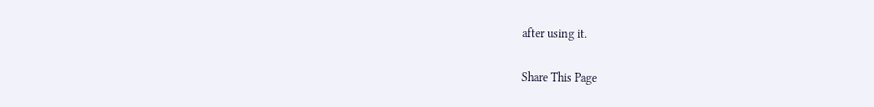after using it.

Share This Page